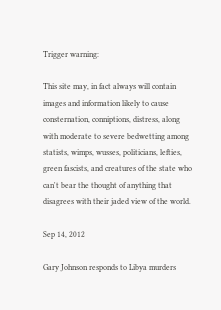Trigger warning:

This site may, in fact always will contain images and information likely to cause consternation, conniptions, distress, along with moderate to severe bedwetting among statists, wimps, wusses, politicians, lefties, green fascists, and creatures of the state who can't bear the thought of anything that disagrees with their jaded view of the world.

Sep 14, 2012

Gary Johnson responds to Libya murders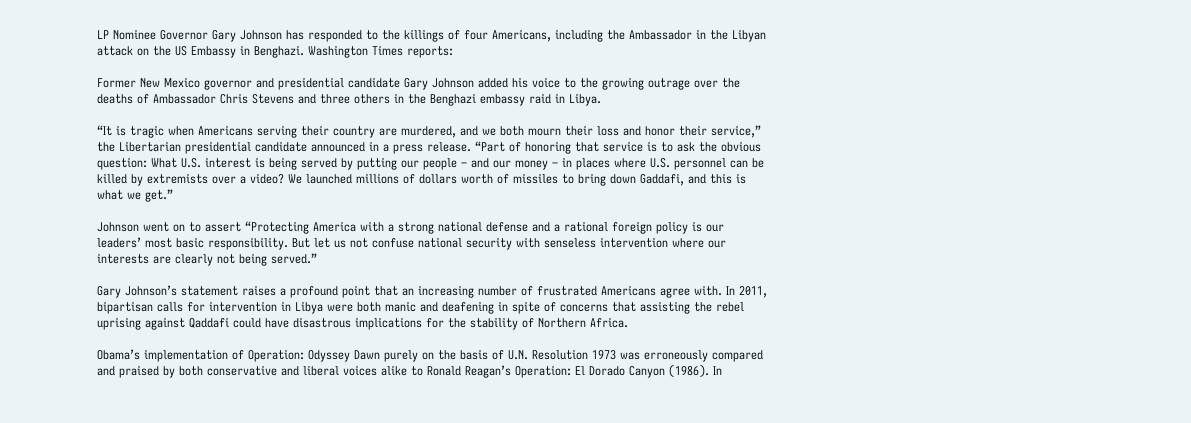LP Nominee Governor Gary Johnson has responded to the killings of four Americans, including the Ambassador in the Libyan attack on the US Embassy in Benghazi. Washington Times reports:

Former New Mexico governor and presidential candidate Gary Johnson added his voice to the growing outrage over the deaths of Ambassador Chris Stevens and three others in the Benghazi embassy raid in Libya.

“It is tragic when Americans serving their country are murdered, and we both mourn their loss and honor their service,” the Libertarian presidential candidate announced in a press release. “Part of honoring that service is to ask the obvious question: What U.S. interest is being served by putting our people – and our money – in places where U.S. personnel can be killed by extremists over a video? We launched millions of dollars worth of missiles to bring down Gaddafi, and this is what we get.”

Johnson went on to assert “Protecting America with a strong national defense and a rational foreign policy is our leaders’ most basic responsibility. But let us not confuse national security with senseless intervention where our interests are clearly not being served.”

Gary Johnson’s statement raises a profound point that an increasing number of frustrated Americans agree with. In 2011, bipartisan calls for intervention in Libya were both manic and deafening in spite of concerns that assisting the rebel uprising against Qaddafi could have disastrous implications for the stability of Northern Africa.

Obama’s implementation of Operation: Odyssey Dawn purely on the basis of U.N. Resolution 1973 was erroneously compared and praised by both conservative and liberal voices alike to Ronald Reagan’s Operation: El Dorado Canyon (1986). In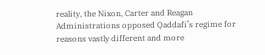reality, the Nixon, Carter and Reagan Administrations opposed Qaddafi’s regime for reasons vastly different and more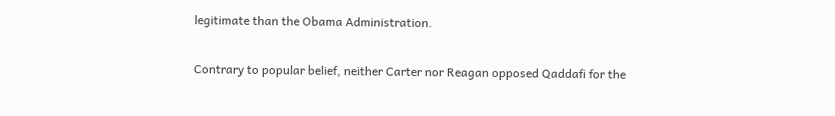legitimate than the Obama Administration.

Contrary to popular belief, neither Carter nor Reagan opposed Qaddafi for the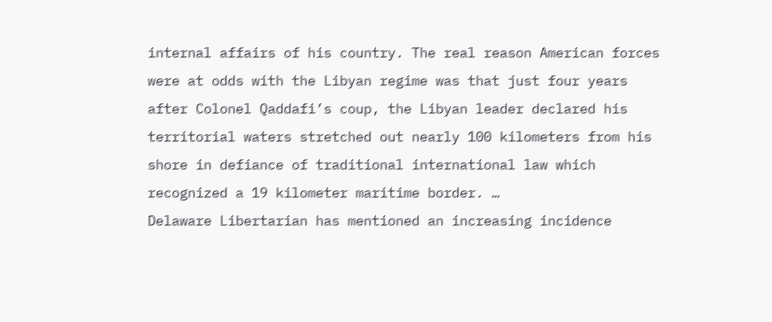internal affairs of his country. The real reason American forces were at odds with the Libyan regime was that just four years after Colonel Qaddafi’s coup, the Libyan leader declared his territorial waters stretched out nearly 100 kilometers from his shore in defiance of traditional international law which recognized a 19 kilometer maritime border. …
Delaware Libertarian has mentioned an increasing incidence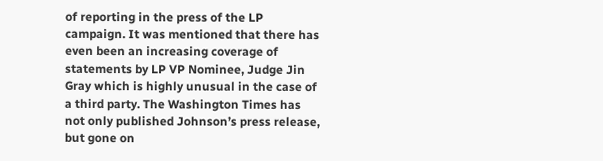of reporting in the press of the LP campaign. It was mentioned that there has even been an increasing coverage of statements by LP VP Nominee, Judge Jin Gray which is highly unusual in the case of a third party. The Washington Times has not only published Johnson’s press release, but gone on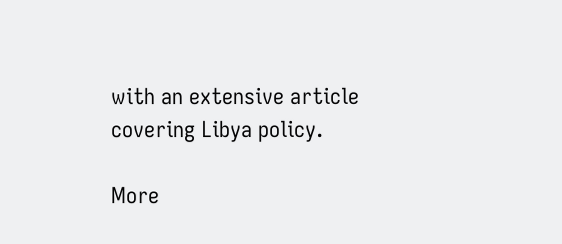with an extensive article covering Libya policy.

More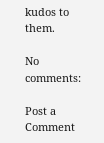kudos to them.

No comments:

Post a Comment